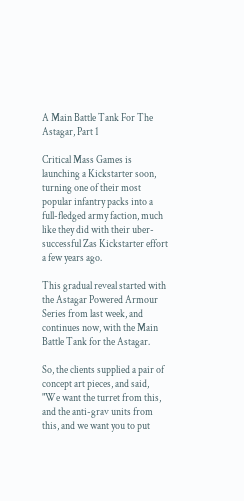A Main Battle Tank For The Astagar, Part 1

Critical Mass Games is launching a Kickstarter soon, turning one of their most popular infantry packs into a full-fledged army faction, much like they did with their uber-successful Zas Kickstarter effort a few years ago.

This gradual reveal started with the Astagar Powered Armour Series from last week, and continues now, with the Main Battle Tank for the Astagar.

So, the clients supplied a pair of concept art pieces, and said, "We want the turret from this, and the anti-grav units from this, and we want you to put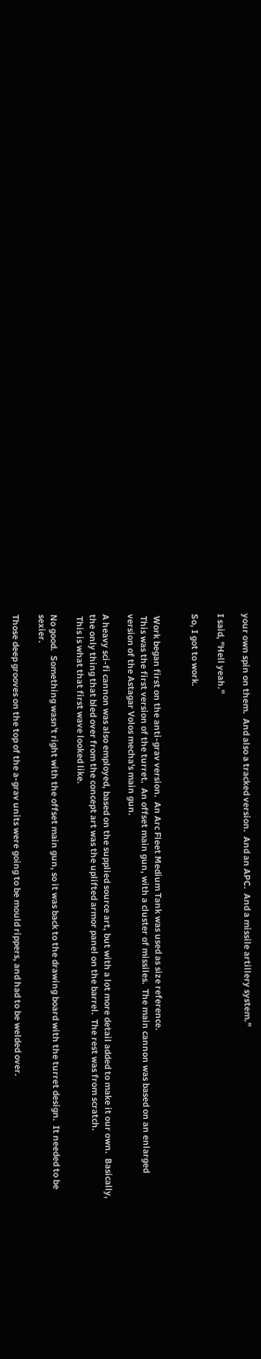your own spin on them.  And also a tracked version.  And an APC.  And a missile artillery system."

I said, "Hell yeah."

So, I got to work.


 Work began first on the anti-grav version.  An Arc Fleet Medium Tank was used as size reference.
 This was the first version of the turret.  An offset main gun, with a cluster of missiles.  The main cannon was based on an enlarged version of the Astagar Volos mecha's main gun.

A heavy sci-fi cannon was also employed, based on the supplied source art, but with a lot more detail added to make it our own.  Basically, the only thing that bled over from the concept art was the uplifted armor panel on the barrel.  The rest was from scratch.
 This is what that first wave looked like.

No good.  Something wasn't right with the offset main gun, so it was back to the drawing board with the turret design.  It needed to be sexier.

Those deep grooves on the top of the a-grav units were going to be mould rippers, and had to be welded over.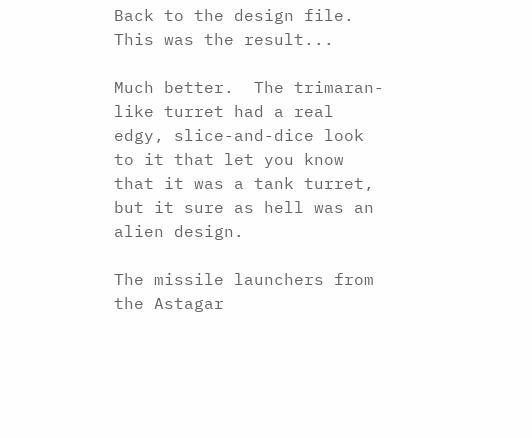Back to the design file.  This was the result...

Much better.  The trimaran-like turret had a real edgy, slice-and-dice look to it that let you know that it was a tank turret, but it sure as hell was an alien design.

The missile launchers from the Astagar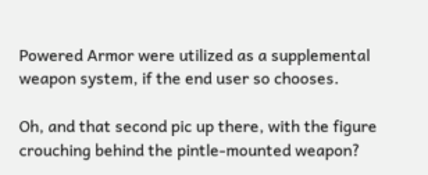Powered Armor were utilized as a supplemental weapon system, if the end user so chooses.

Oh, and that second pic up there, with the figure crouching behind the pintle-mounted weapon?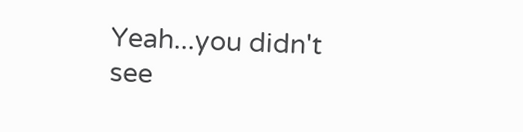Yeah...you didn't see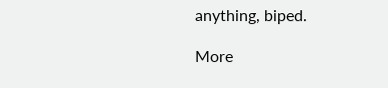anything, biped.

More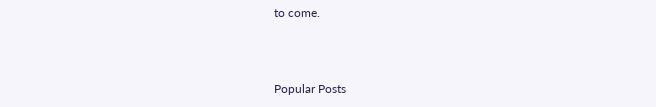to come.



Popular Posts